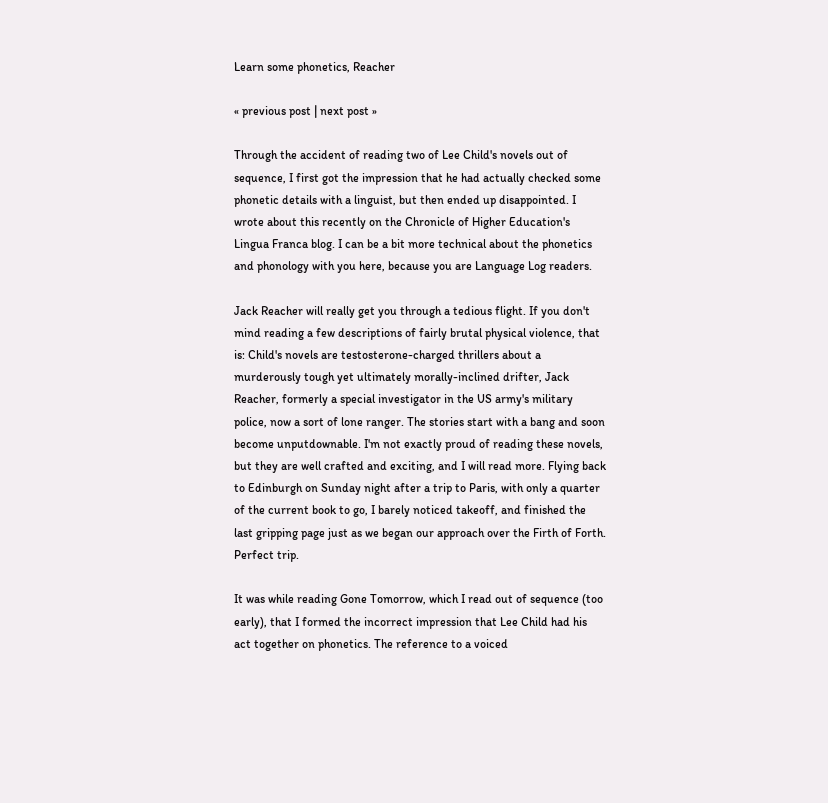Learn some phonetics, Reacher

« previous post | next post »

Through the accident of reading two of Lee Child's novels out of sequence, I first got the impression that he had actually checked some phonetic details with a linguist, but then ended up disappointed. I wrote about this recently on the Chronicle of Higher Education's Lingua Franca blog. I can be a bit more technical about the phonetics and phonology with you here, because you are Language Log readers.

Jack Reacher will really get you through a tedious flight. If you don't mind reading a few descriptions of fairly brutal physical violence, that is: Child's novels are testosterone-charged thrillers about a murderously tough yet ultimately morally-inclined drifter, Jack Reacher, formerly a special investigator in the US army's military police, now a sort of lone ranger. The stories start with a bang and soon become unputdownable. I'm not exactly proud of reading these novels, but they are well crafted and exciting, and I will read more. Flying back to Edinburgh on Sunday night after a trip to Paris, with only a quarter of the current book to go, I barely noticed takeoff, and finished the last gripping page just as we began our approach over the Firth of Forth. Perfect trip.

It was while reading Gone Tomorrow, which I read out of sequence (too early), that I formed the incorrect impression that Lee Child had his act together on phonetics. The reference to a voiced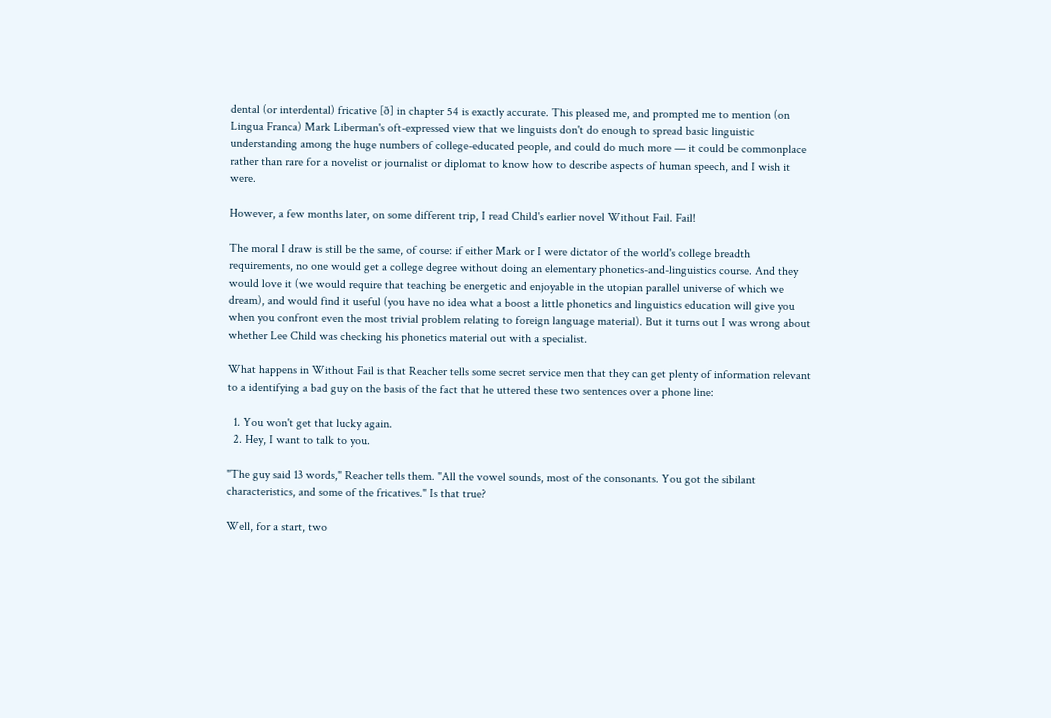dental (or interdental) fricative [ð] in chapter 54 is exactly accurate. This pleased me, and prompted me to mention (on Lingua Franca) Mark Liberman's oft-expressed view that we linguists don't do enough to spread basic linguistic understanding among the huge numbers of college-educated people, and could do much more — it could be commonplace rather than rare for a novelist or journalist or diplomat to know how to describe aspects of human speech, and I wish it were.

However, a few months later, on some different trip, I read Child's earlier novel Without Fail. Fail!

The moral I draw is still be the same, of course: if either Mark or I were dictator of the world's college breadth requirements, no one would get a college degree without doing an elementary phonetics-and-linguistics course. And they would love it (we would require that teaching be energetic and enjoyable in the utopian parallel universe of which we dream), and would find it useful (you have no idea what a boost a little phonetics and linguistics education will give you when you confront even the most trivial problem relating to foreign language material). But it turns out I was wrong about whether Lee Child was checking his phonetics material out with a specialist.

What happens in Without Fail is that Reacher tells some secret service men that they can get plenty of information relevant to a identifying a bad guy on the basis of the fact that he uttered these two sentences over a phone line:

  1. You won't get that lucky again.
  2. Hey, I want to talk to you.

"The guy said 13 words," Reacher tells them. "All the vowel sounds, most of the consonants. You got the sibilant characteristics, and some of the fricatives." Is that true?

Well, for a start, two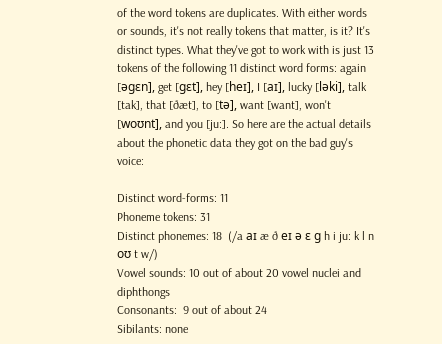of the word tokens are duplicates. With either words or sounds, it's not really tokens that matter, is it? It's distinct types. What they've got to work with is just 13 tokens of the following 11 distinct word forms: again [əɡɛn], get [ɡɛt], hey [heɪ], I [aɪ], lucky [ləki], talk [tak], that [ðæt], to [tə], want [want], won't [woʊnt], and you [ju:]. So here are the actual details about the phonetic data they got on the bad guy's voice:

Distinct word-forms: 11
Phoneme tokens: 31
Distinct phonemes: 18  (/a aɪ æ ð eɪ ə ɛ ɡ h i ju: k l n oʊ t w/)
Vowel sounds: 10 out of about 20 vowel nuclei and diphthongs
Consonants:  9 out of about 24
Sibilants: none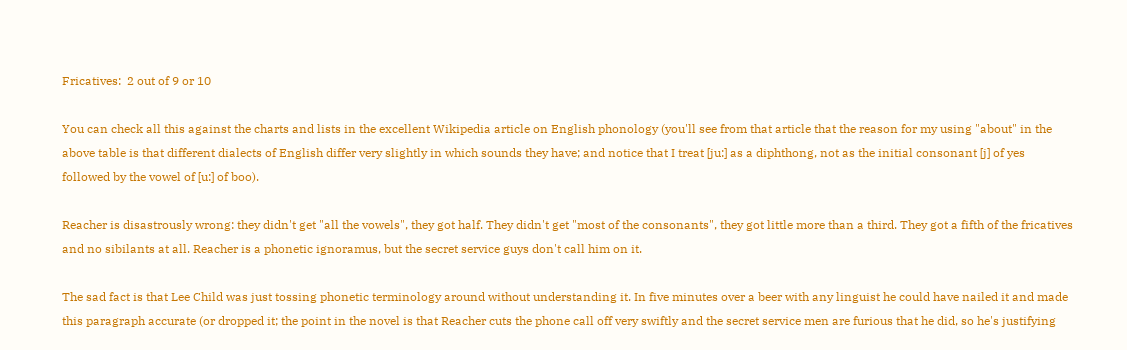Fricatives:  2 out of 9 or 10

You can check all this against the charts and lists in the excellent Wikipedia article on English phonology (you'll see from that article that the reason for my using "about" in the above table is that different dialects of English differ very slightly in which sounds they have; and notice that I treat [ju:] as a diphthong, not as the initial consonant [j] of yes followed by the vowel of [u:] of boo).

Reacher is disastrously wrong: they didn't get "all the vowels", they got half. They didn't get "most of the consonants", they got little more than a third. They got a fifth of the fricatives and no sibilants at all. Reacher is a phonetic ignoramus, but the secret service guys don't call him on it.

The sad fact is that Lee Child was just tossing phonetic terminology around without understanding it. In five minutes over a beer with any linguist he could have nailed it and made this paragraph accurate (or dropped it; the point in the novel is that Reacher cuts the phone call off very swiftly and the secret service men are furious that he did, so he's justifying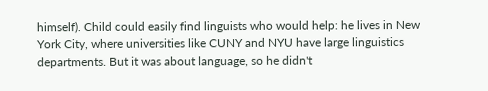himself). Child could easily find linguists who would help: he lives in New York City, where universities like CUNY and NYU have large linguistics departments. But it was about language, so he didn't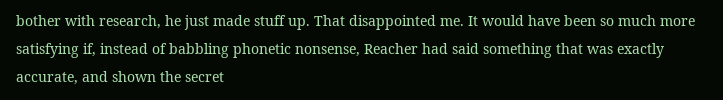bother with research, he just made stuff up. That disappointed me. It would have been so much more satisfying if, instead of babbling phonetic nonsense, Reacher had said something that was exactly accurate, and shown the secret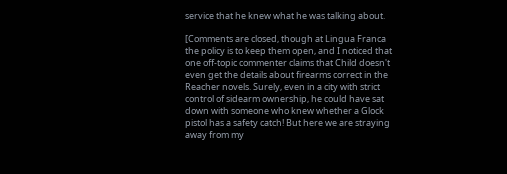service that he knew what he was talking about.

[Comments are closed, though at Lingua Franca the policy is to keep them open, and I noticed that one off-topic commenter claims that Child doesn't even get the details about firearms correct in the Reacher novels. Surely, even in a city with strict control of sidearm ownership, he could have sat down with someone who knew whether a Glock pistol has a safety catch! But here we are straying away from my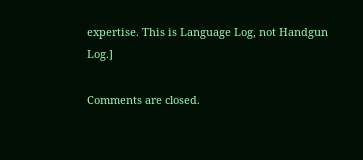expertise. This is Language Log, not Handgun Log.]

Comments are closed.